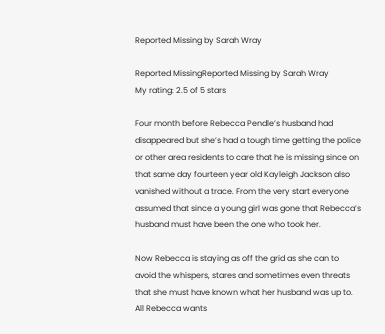Reported Missing by Sarah Wray

Reported MissingReported Missing by Sarah Wray
My rating: 2.5 of 5 stars

Four month before Rebecca Pendle’s husband had disappeared but she’s had a tough time getting the police or other area residents to care that he is missing since on that same day fourteen year old Kayleigh Jackson also vanished without a trace. From the very start everyone assumed that since a young girl was gone that Rebecca’s husband must have been the one who took her.

Now Rebecca is staying as off the grid as she can to avoid the whispers, stares and sometimes even threats that she must have known what her husband was up to. All Rebecca wants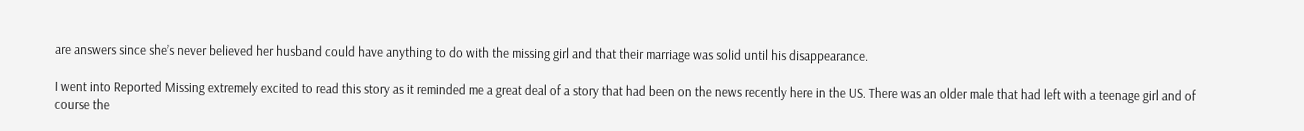are answers since she’s never believed her husband could have anything to do with the missing girl and that their marriage was solid until his disappearance.

I went into Reported Missing extremely excited to read this story as it reminded me a great deal of a story that had been on the news recently here in the US. There was an older male that had left with a teenage girl and of course the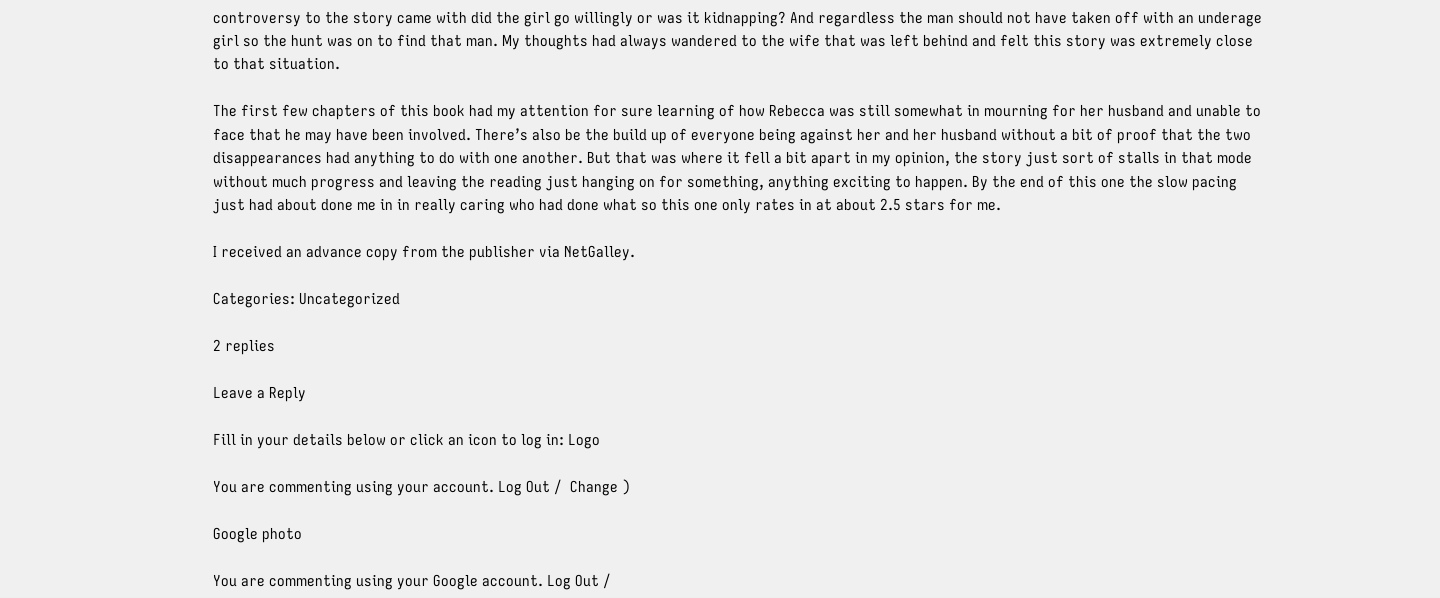controversy to the story came with did the girl go willingly or was it kidnapping? And regardless the man should not have taken off with an underage girl so the hunt was on to find that man. My thoughts had always wandered to the wife that was left behind and felt this story was extremely close to that situation.

The first few chapters of this book had my attention for sure learning of how Rebecca was still somewhat in mourning for her husband and unable to face that he may have been involved. There’s also be the build up of everyone being against her and her husband without a bit of proof that the two disappearances had anything to do with one another. But that was where it fell a bit apart in my opinion, the story just sort of stalls in that mode without much progress and leaving the reading just hanging on for something, anything exciting to happen. By the end of this one the slow pacing just had about done me in in really caring who had done what so this one only rates in at about 2.5 stars for me.

I received an advance copy from the publisher via NetGalley.

Categories: Uncategorized

2 replies

Leave a Reply

Fill in your details below or click an icon to log in: Logo

You are commenting using your account. Log Out /  Change )

Google photo

You are commenting using your Google account. Log Out /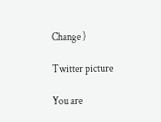Change )

Twitter picture

You are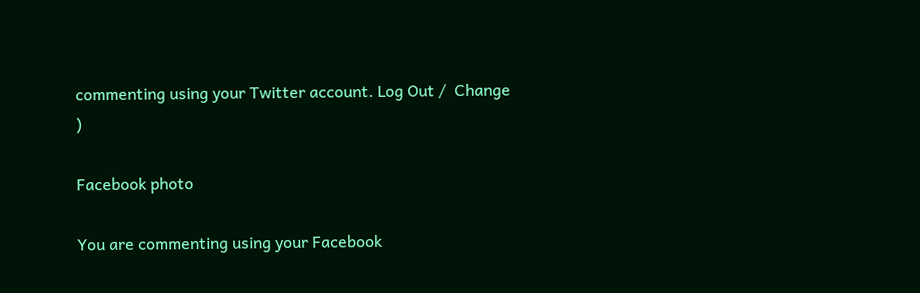commenting using your Twitter account. Log Out /  Change )

Facebook photo

You are commenting using your Facebook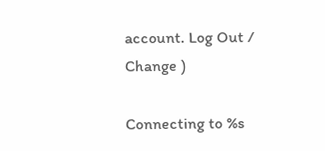account. Log Out /  Change )

Connecting to %s